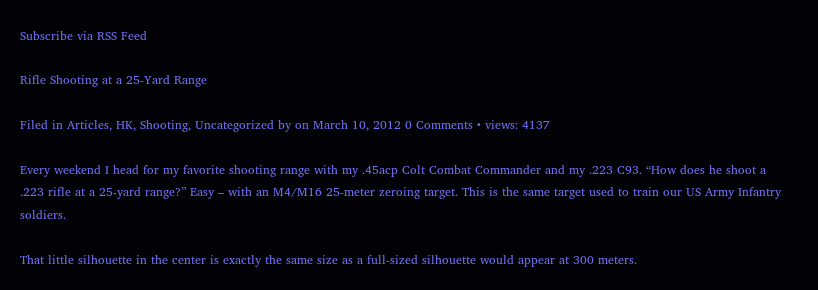Subscribe via RSS Feed

Rifle Shooting at a 25-Yard Range

Filed in Articles, HK, Shooting, Uncategorized by on March 10, 2012 0 Comments • views: 4137

Every weekend I head for my favorite shooting range with my .45acp Colt Combat Commander and my .223 C93. “How does he shoot a .223 rifle at a 25-yard range?” Easy – with an M4/M16 25-meter zeroing target. This is the same target used to train our US Army Infantry soldiers.

That little silhouette in the center is exactly the same size as a full-sized silhouette would appear at 300 meters.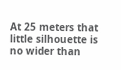At 25 meters that little silhouette is no wider than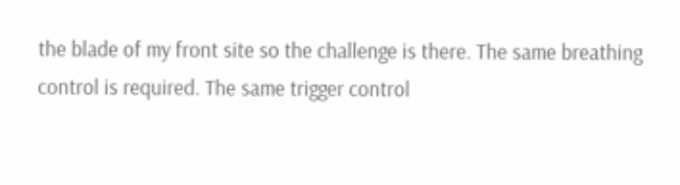the blade of my front site so the challenge is there. The same breathing control is required. The same trigger control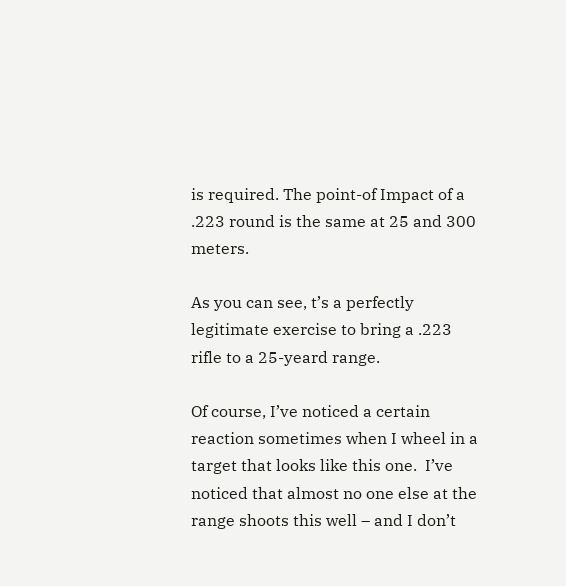is required. The point-of Impact of a .223 round is the same at 25 and 300 meters.

As you can see, t’s a perfectly legitimate exercise to bring a .223 rifle to a 25-yeard range.

Of course, I’ve noticed a certain reaction sometimes when I wheel in a target that looks like this one.  I’ve noticed that almost no one else at the range shoots this well – and I don’t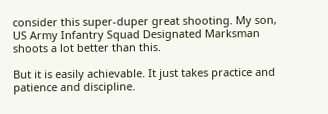consider this super-duper great shooting. My son, US Army Infantry Squad Designated Marksman shoots a lot better than this.

But it is easily achievable. It just takes practice and patience and discipline.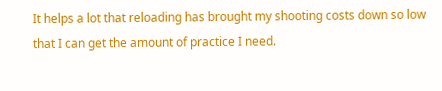It helps a lot that reloading has brought my shooting costs down so low that I can get the amount of practice I need.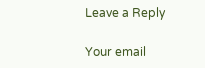Leave a Reply

Your email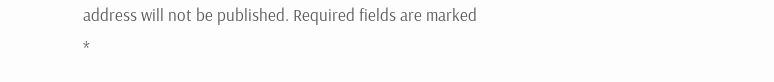address will not be published. Required fields are marked *